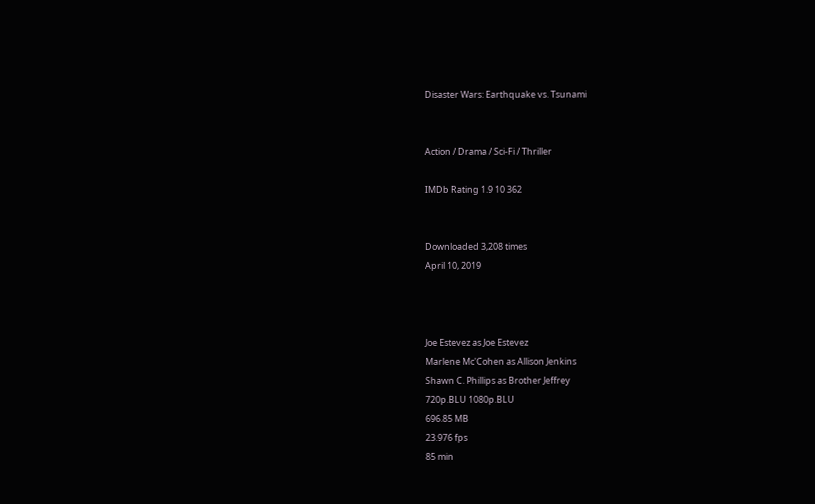Disaster Wars: Earthquake vs. Tsunami


Action / Drama / Sci-Fi / Thriller

IMDb Rating 1.9 10 362


Downloaded 3,208 times
April 10, 2019



Joe Estevez as Joe Estevez
Marlene Mc'Cohen as Allison Jenkins
Shawn C. Phillips as Brother Jeffrey
720p.BLU 1080p.BLU
696.85 MB
23.976 fps
85 min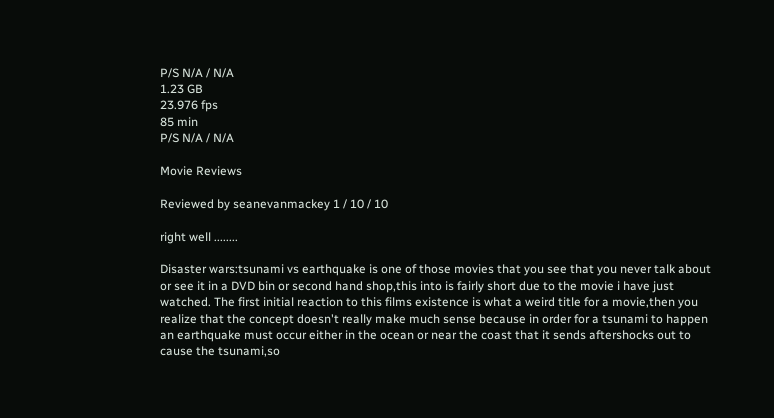P/S N/A / N/A
1.23 GB
23.976 fps
85 min
P/S N/A / N/A

Movie Reviews

Reviewed by seanevanmackey 1 / 10 / 10

right well ........

Disaster wars:tsunami vs earthquake is one of those movies that you see that you never talk about or see it in a DVD bin or second hand shop,this into is fairly short due to the movie i have just watched. The first initial reaction to this films existence is what a weird title for a movie,then you realize that the concept doesn't really make much sense because in order for a tsunami to happen an earthquake must occur either in the ocean or near the coast that it sends aftershocks out to cause the tsunami,so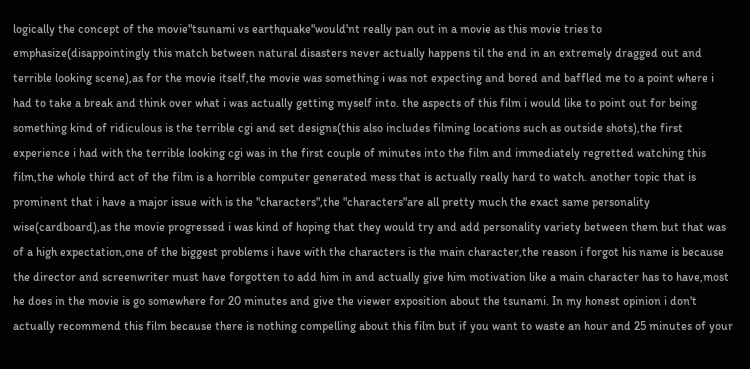logically the concept of the movie"tsunami vs earthquake"would'nt really pan out in a movie as this movie tries to emphasize(disappointingly this match between natural disasters never actually happens til the end in an extremely dragged out and terrible looking scene),as for the movie itself,the movie was something i was not expecting and bored and baffled me to a point where i had to take a break and think over what i was actually getting myself into. the aspects of this film i would like to point out for being something kind of ridiculous is the terrible cgi and set designs(this also includes filming locations such as outside shots),the first experience i had with the terrible looking cgi was in the first couple of minutes into the film and immediately regretted watching this film,the whole third act of the film is a horrible computer generated mess that is actually really hard to watch. another topic that is prominent that i have a major issue with is the "characters",the "characters"are all pretty much the exact same personality wise(cardboard),as the movie progressed i was kind of hoping that they would try and add personality variety between them but that was of a high expectation,one of the biggest problems i have with the characters is the main character,the reason i forgot his name is because the director and screenwriter must have forgotten to add him in and actually give him motivation like a main character has to have,most he does in the movie is go somewhere for 20 minutes and give the viewer exposition about the tsunami. In my honest opinion i don't actually recommend this film because there is nothing compelling about this film but if you want to waste an hour and 25 minutes of your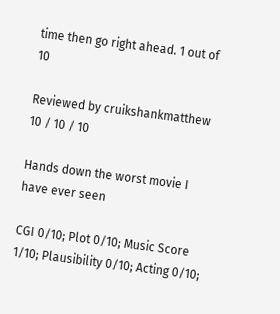time then go right ahead. 1 out of 10

Reviewed by cruikshankmatthew 10 / 10 / 10

Hands down the worst movie I have ever seen

CGI 0/10; Plot 0/10; Music Score 1/10; Plausibility 0/10; Acting 0/10;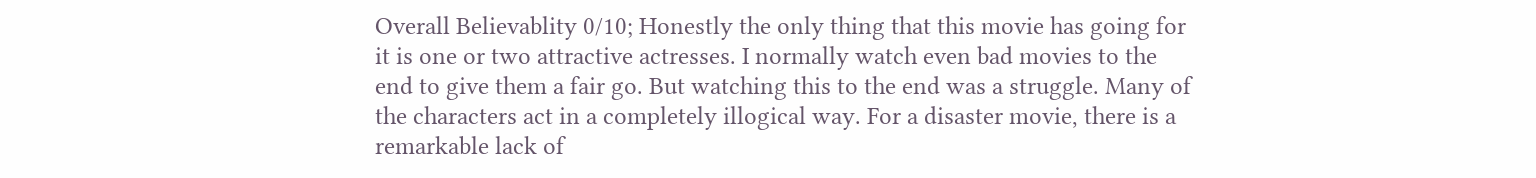Overall Believablity 0/10; Honestly the only thing that this movie has going for it is one or two attractive actresses. I normally watch even bad movies to the end to give them a fair go. But watching this to the end was a struggle. Many of the characters act in a completely illogical way. For a disaster movie, there is a remarkable lack of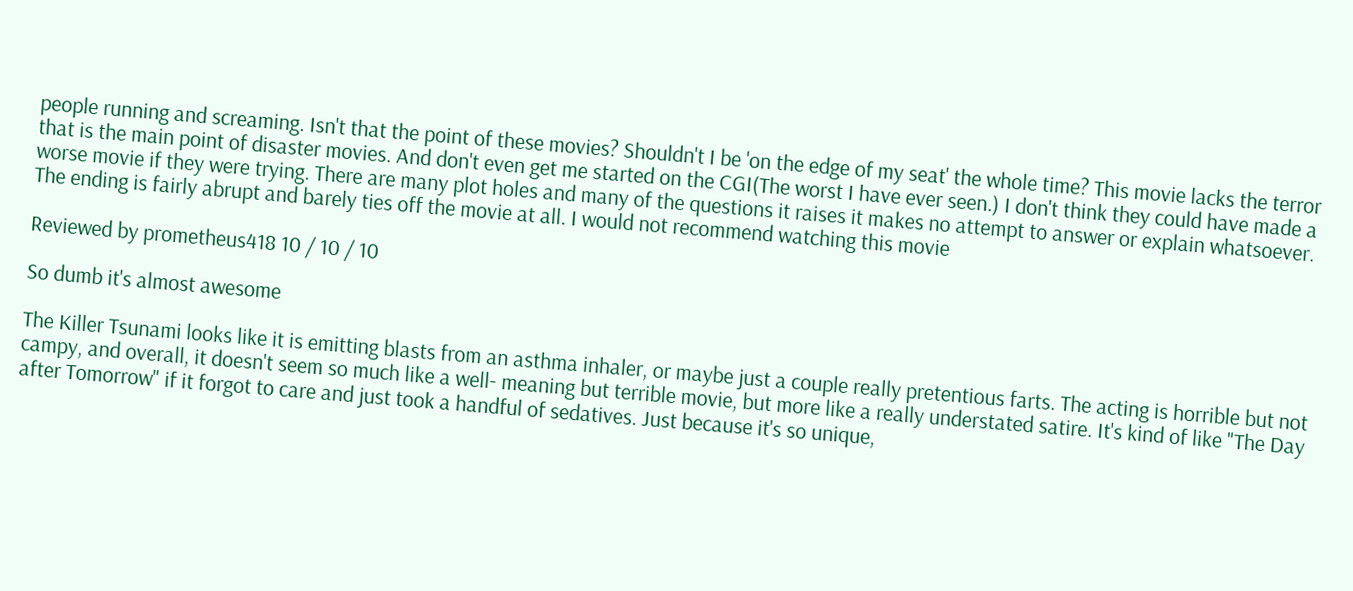people running and screaming. Isn't that the point of these movies? Shouldn't I be 'on the edge of my seat' the whole time? This movie lacks the terror that is the main point of disaster movies. And don't even get me started on the CGI(The worst I have ever seen.) I don't think they could have made a worse movie if they were trying. There are many plot holes and many of the questions it raises it makes no attempt to answer or explain whatsoever. The ending is fairly abrupt and barely ties off the movie at all. I would not recommend watching this movie

Reviewed by prometheus418 10 / 10 / 10

So dumb it's almost awesome

The Killer Tsunami looks like it is emitting blasts from an asthma inhaler, or maybe just a couple really pretentious farts. The acting is horrible but not campy, and overall, it doesn't seem so much like a well- meaning but terrible movie, but more like a really understated satire. It's kind of like "The Day after Tomorrow" if it forgot to care and just took a handful of sedatives. Just because it's so unique,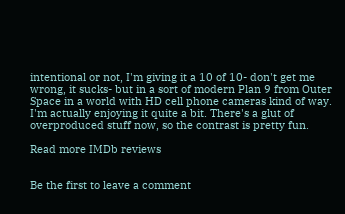intentional or not, I'm giving it a 10 of 10- don't get me wrong, it sucks- but in a sort of modern Plan 9 from Outer Space in a world with HD cell phone cameras kind of way. I'm actually enjoying it quite a bit. There's a glut of overproduced stuff now, so the contrast is pretty fun.

Read more IMDb reviews


Be the first to leave a comment